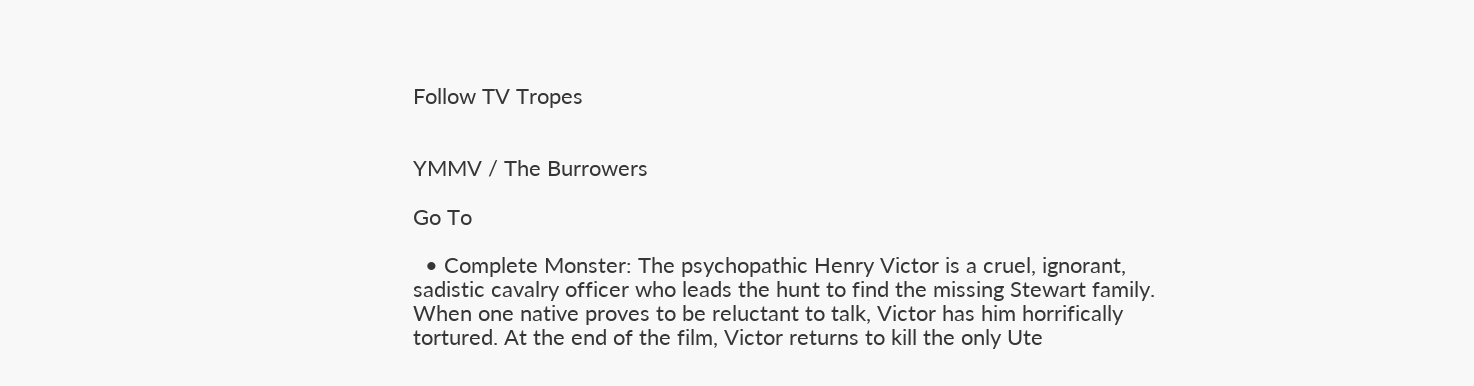Follow TV Tropes


YMMV / The Burrowers

Go To

  • Complete Monster: The psychopathic Henry Victor is a cruel, ignorant, sadistic cavalry officer who leads the hunt to find the missing Stewart family. When one native proves to be reluctant to talk, Victor has him horrifically tortured. At the end of the film, Victor returns to kill the only Ute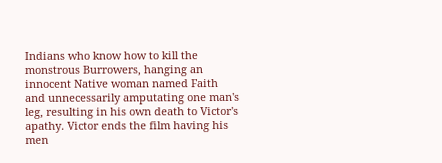Indians who know how to kill the monstrous Burrowers, hanging an innocent Native woman named Faith and unnecessarily amputating one man's leg, resulting in his own death to Victor's apathy. Victor ends the film having his men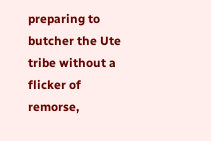preparing to butcher the Ute tribe without a flicker of remorse,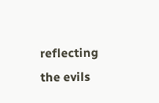reflecting the evils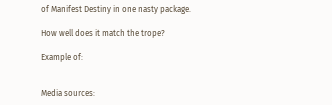of Manifest Destiny in one nasty package.

How well does it match the trope?

Example of:


Media sources: